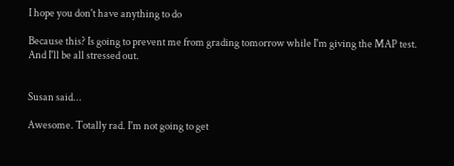I hope you don't have anything to do

Because this? Is going to prevent me from grading tomorrow while I'm giving the MAP test. And I'll be all stressed out.


Susan said...

Awesome. Totally rad. I'm not going to get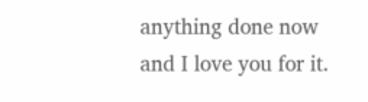anything done now and I love you for it.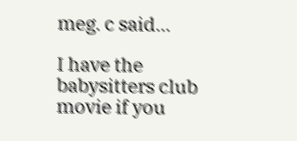meg. c said...

I have the babysitters club movie if you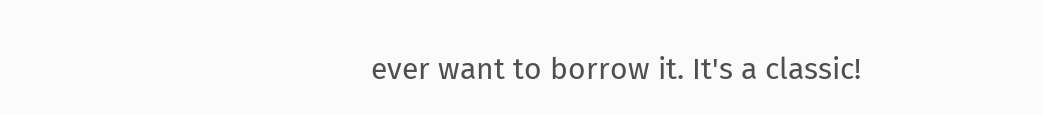ever want to borrow it. It's a classic!